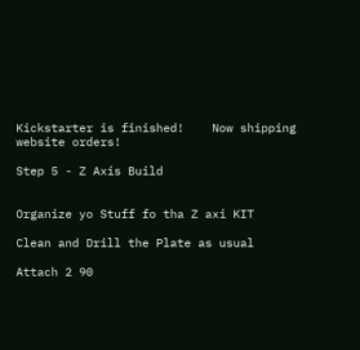Kickstarter is finished!    Now shipping website orders!

Step 5 - Z Axis Build


Organize yo Stuff fo tha Z axi KIT

Clean and Drill the Plate as usual

Attach 2 90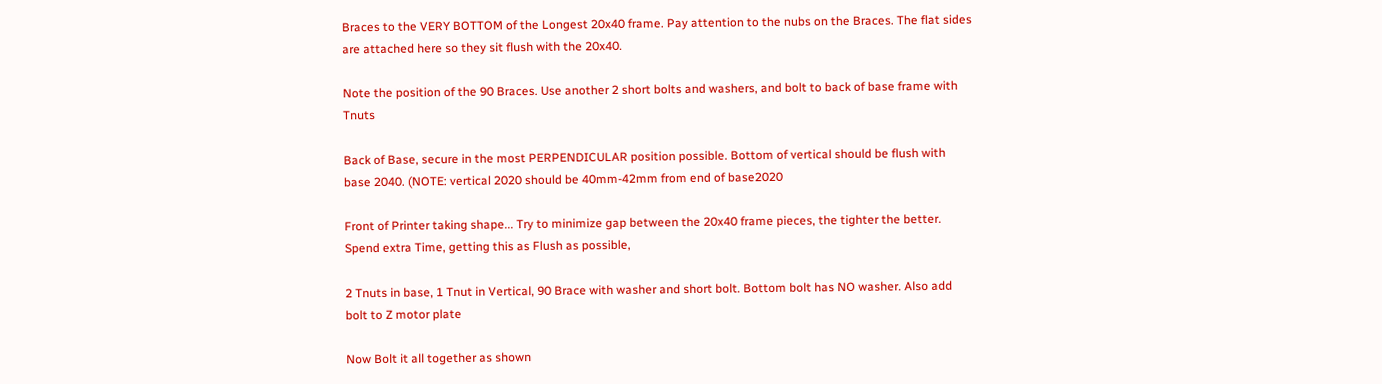Braces to the VERY BOTTOM of the Longest 20x40 frame. Pay attention to the nubs on the Braces. The flat sides are attached here so they sit flush with the 20x40.

Note the position of the 90 Braces. Use another 2 short bolts and washers, and bolt to back of base frame with Tnuts

Back of Base, secure in the most PERPENDICULAR position possible. Bottom of vertical should be flush with base 2040. (NOTE: vertical 2020 should be 40mm-42mm from end of base2020

Front of Printer taking shape... Try to minimize gap between the 20x40 frame pieces, the tighter the better. Spend extra Time, getting this as Flush as possible,

2 Tnuts in base, 1 Tnut in Vertical, 90 Brace with washer and short bolt. Bottom bolt has NO washer. Also add bolt to Z motor plate

Now Bolt it all together as shown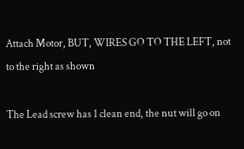Attach Motor, BUT, WIRES GO TO THE LEFT, not to the right as shown

The Lead screw has 1 clean end, the nut will go on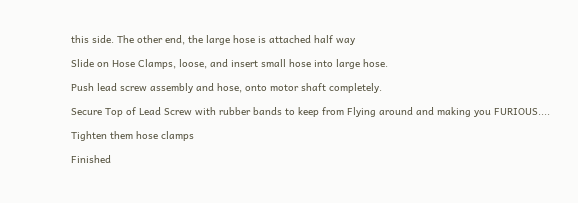this side. The other end, the large hose is attached half way

Slide on Hose Clamps, loose, and insert small hose into large hose.

Push lead screw assembly and hose, onto motor shaft completely.

Secure Top of Lead Screw with rubber bands to keep from Flying around and making you FURIOUS....

Tighten them hose clamps

Finished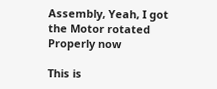Assembly, Yeah, I got the Motor rotated Properly now

This is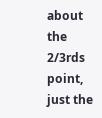about the 2/3rds point, just the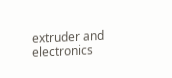extruder and electronics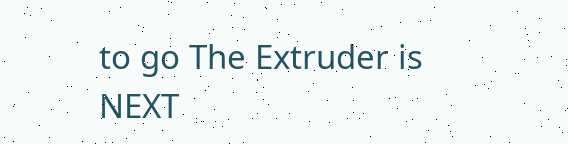to go The Extruder is NEXT